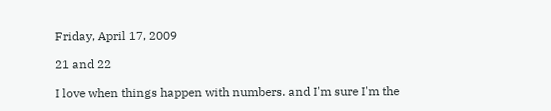Friday, April 17, 2009

21 and 22

I love when things happen with numbers. and I'm sure I'm the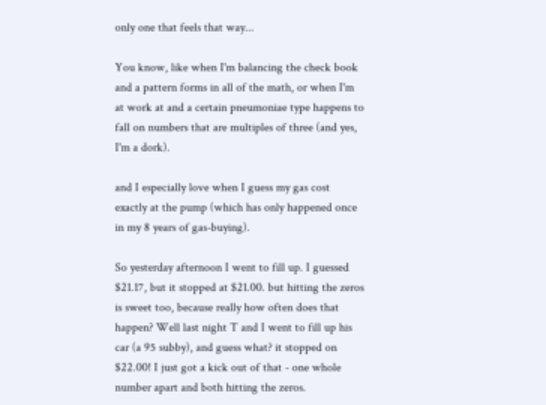only one that feels that way...

You know, like when I'm balancing the check book and a pattern forms in all of the math, or when I'm at work at and a certain pneumoniae type happens to fall on numbers that are multiples of three (and yes, I'm a dork).

and I especially love when I guess my gas cost exactly at the pump (which has only happened once in my 8 years of gas-buying).

So yesterday afternoon I went to fill up. I guessed $21.17, but it stopped at $21.00. but hitting the zeros is sweet too, because really how often does that happen? Well last night T and I went to fill up his car (a 95 subby), and guess what? it stopped on $22.00! I just got a kick out of that - one whole number apart and both hitting the zeros.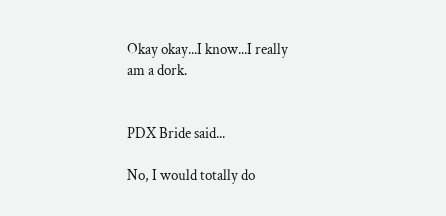Okay okay...I know...I really am a dork.


PDX Bride said...

No, I would totally do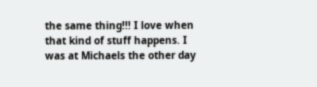the same thing!!! I love when that kind of stuff happens. I was at Michaels the other day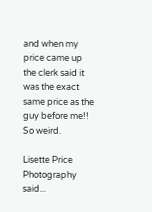and when my price came up the clerk said it was the exact same price as the guy before me!! So weird.

Lisette Price Photography said...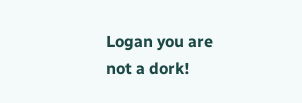Logan you are not a dork!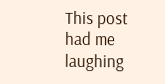This post had me laughing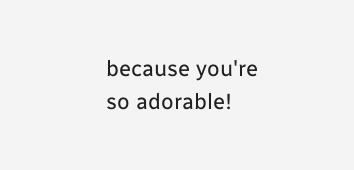because you're so adorable!